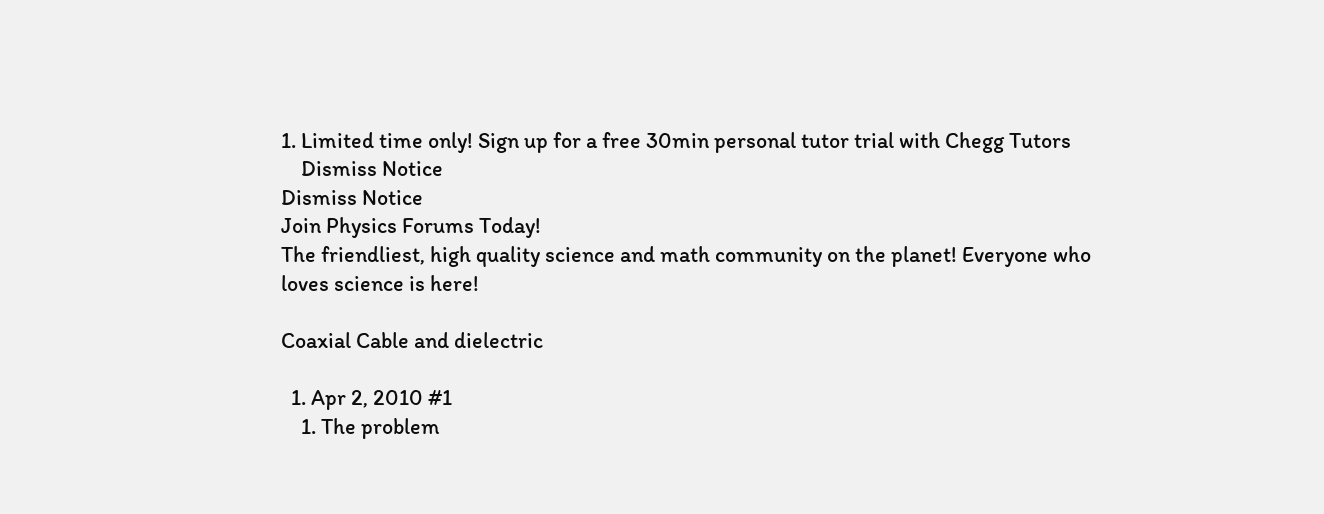1. Limited time only! Sign up for a free 30min personal tutor trial with Chegg Tutors
    Dismiss Notice
Dismiss Notice
Join Physics Forums Today!
The friendliest, high quality science and math community on the planet! Everyone who loves science is here!

Coaxial Cable and dielectric

  1. Apr 2, 2010 #1
    1. The problem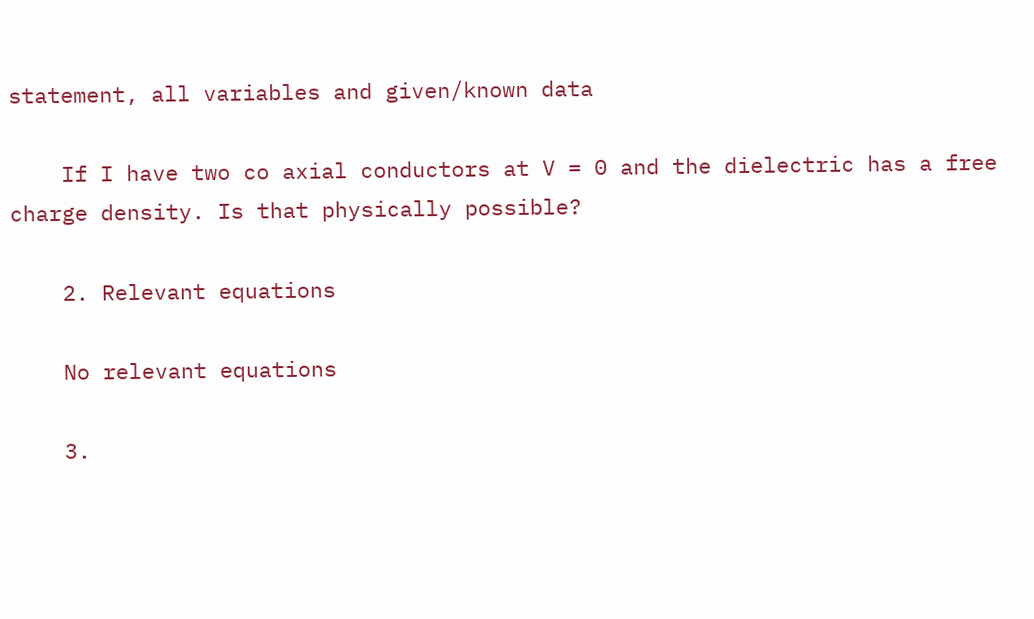statement, all variables and given/known data

    If I have two co axial conductors at V = 0 and the dielectric has a free charge density. Is that physically possible?

    2. Relevant equations

    No relevant equations

    3.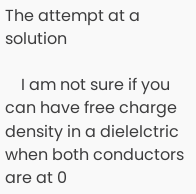The attempt at a solution

    I am not sure if you can have free charge density in a dielelctric when both conductors are at 0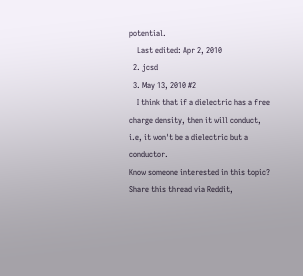potential.
    Last edited: Apr 2, 2010
  2. jcsd
  3. May 13, 2010 #2
    I think that if a dielectric has a free charge density, then it will conduct, i.e, it won't be a dielectric but a conductor.
Know someone interested in this topic? Share this thread via Reddit,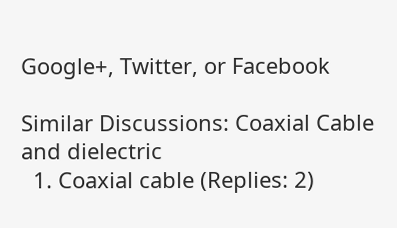Google+, Twitter, or Facebook

Similar Discussions: Coaxial Cable and dielectric
  1. Coaxial cable (Replies: 2)